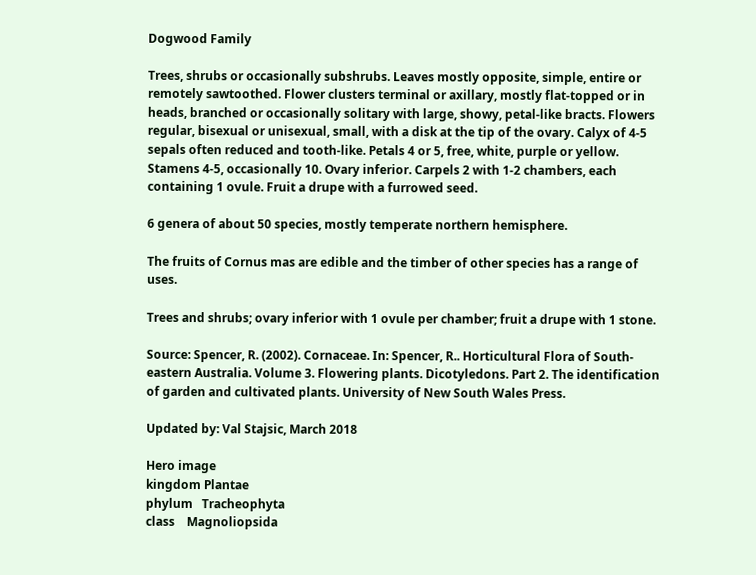Dogwood Family

Trees, shrubs or occasionally subshrubs. Leaves mostly opposite, simple, entire or remotely sawtoothed. Flower clusters terminal or axillary, mostly flat-topped or in heads, branched or occasionally solitary with large, showy, petal-like bracts. Flowers regular, bisexual or unisexual, small, with a disk at the tip of the ovary. Calyx of 4-5 sepals often reduced and tooth-like. Petals 4 or 5, free, white, purple or yellow. Stamens 4-5, occasionally 10. Ovary inferior. Carpels 2 with 1-2 chambers, each containing 1 ovule. Fruit a drupe with a furrowed seed.

6 genera of about 50 species, mostly temperate northern hemisphere.

The fruits of Cornus mas are edible and the timber of other species has a range of uses.

Trees and shrubs; ovary inferior with 1 ovule per chamber; fruit a drupe with 1 stone.

Source: Spencer, R. (2002). Cornaceae. In: Spencer, R.. Horticultural Flora of South-eastern Australia. Volume 3. Flowering plants. Dicotyledons. Part 2. The identification of garden and cultivated plants. University of New South Wales Press.

Updated by: Val Stajsic, March 2018

Hero image
kingdom Plantae
phylum   Tracheophyta
class    Magnoliopsida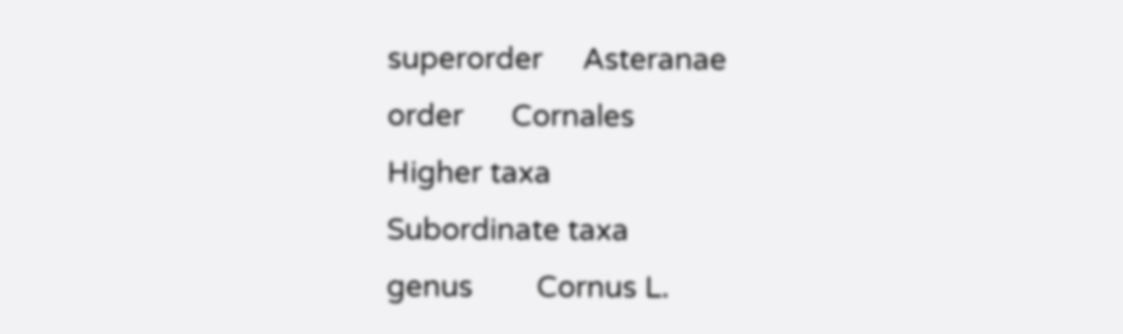superorder     Asteranae
order      Cornales
Higher taxa
Subordinate taxa
genus        Cornus L.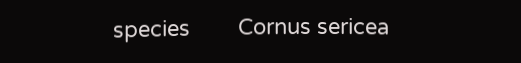species        Cornus sericea